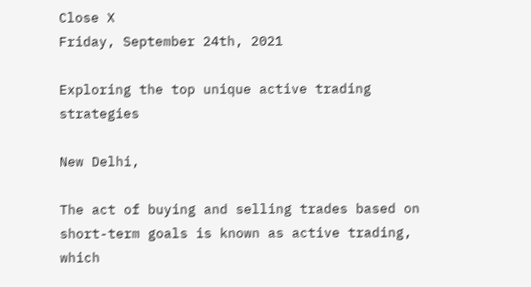Close X
Friday, September 24th, 2021

Exploring the top unique active trading strategies

New Delhi,

The act of buying and selling trades based on short-term goals is known as active trading, which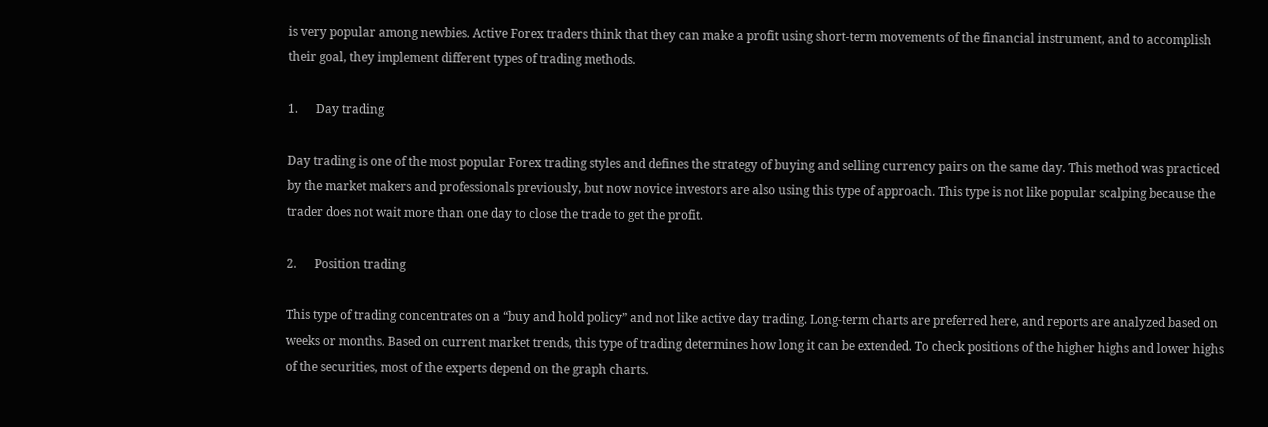is very popular among newbies. Active Forex traders think that they can make a profit using short-term movements of the financial instrument, and to accomplish their goal, they implement different types of trading methods.

1.      Day trading

Day trading is one of the most popular Forex trading styles and defines the strategy of buying and selling currency pairs on the same day. This method was practiced by the market makers and professionals previously, but now novice investors are also using this type of approach. This type is not like popular scalping because the trader does not wait more than one day to close the trade to get the profit.

2.      Position trading

This type of trading concentrates on a “buy and hold policy” and not like active day trading. Long-term charts are preferred here, and reports are analyzed based on weeks or months. Based on current market trends, this type of trading determines how long it can be extended. To check positions of the higher highs and lower highs of the securities, most of the experts depend on the graph charts.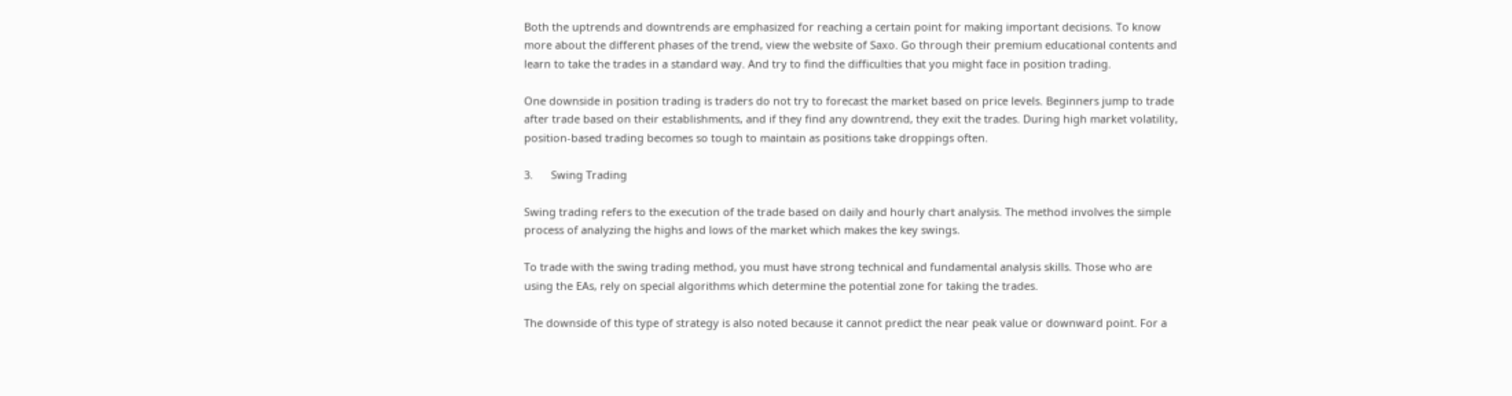Both the uptrends and downtrends are emphasized for reaching a certain point for making important decisions. To know more about the different phases of the trend, view the website of Saxo. Go through their premium educational contents and learn to take the trades in a standard way. And try to find the difficulties that you might face in position trading.

One downside in position trading is traders do not try to forecast the market based on price levels. Beginners jump to trade after trade based on their establishments, and if they find any downtrend, they exit the trades. During high market volatility, position-based trading becomes so tough to maintain as positions take droppings often.

3.      Swing Trading

Swing trading refers to the execution of the trade based on daily and hourly chart analysis. The method involves the simple process of analyzing the highs and lows of the market which makes the key swings.

To trade with the swing trading method, you must have strong technical and fundamental analysis skills. Those who are using the EAs, rely on special algorithms which determine the potential zone for taking the trades.

The downside of this type of strategy is also noted because it cannot predict the near peak value or downward point. For a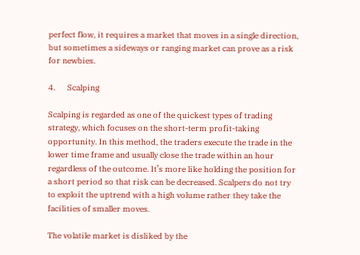perfect flow, it requires a market that moves in a single direction, but sometimes a sideways or ranging market can prove as a risk for newbies.

4.      Scalping

Scalping is regarded as one of the quickest types of trading strategy, which focuses on the short-term profit-taking opportunity. In this method, the traders execute the trade in the lower time frame and usually close the trade within an hour regardless of the outcome. It’s more like holding the position for a short period so that risk can be decreased. Scalpers do not try to exploit the uptrend with a high volume rather they take the facilities of smaller moves.

The volatile market is disliked by the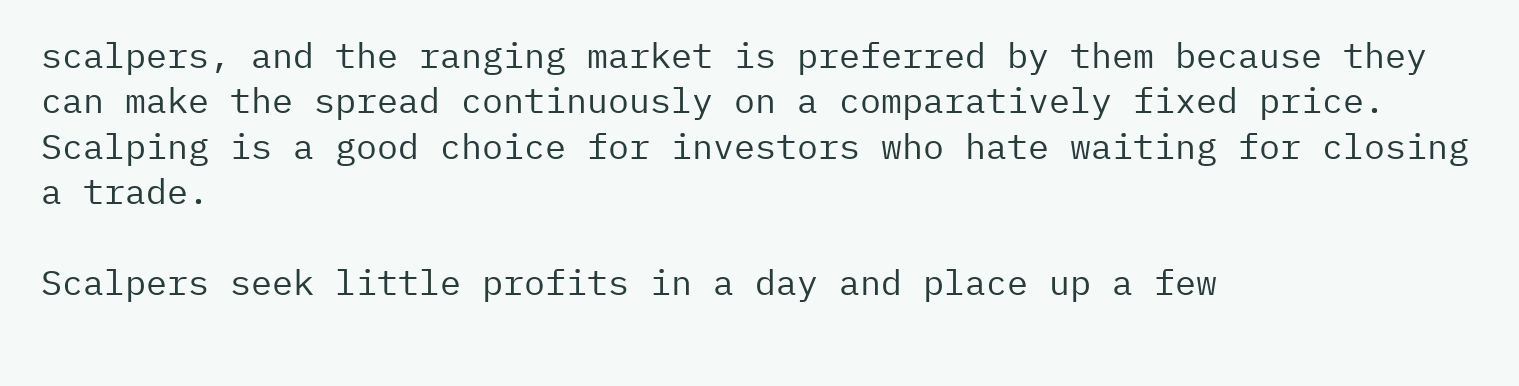scalpers, and the ranging market is preferred by them because they can make the spread continuously on a comparatively fixed price. Scalping is a good choice for investors who hate waiting for closing a trade.

Scalpers seek little profits in a day and place up a few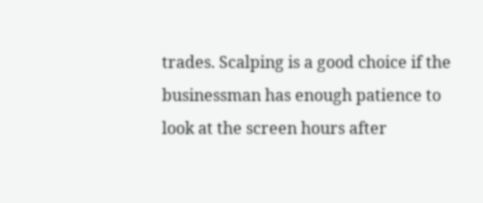trades. Scalping is a good choice if the businessman has enough patience to look at the screen hours after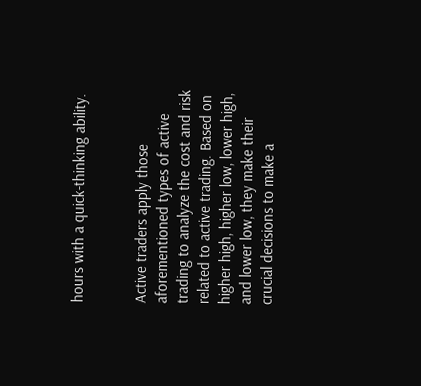hours with a quick-thinking ability.


Active traders apply those aforementioned types of active trading to analyze the cost and risk related to active trading. Based on higher high, higher low, lower high, and lower low, they make their crucial decisions to make a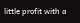little profit with a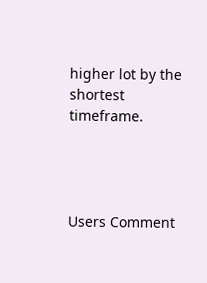higher lot by the shortest timeframe.




Users Comment